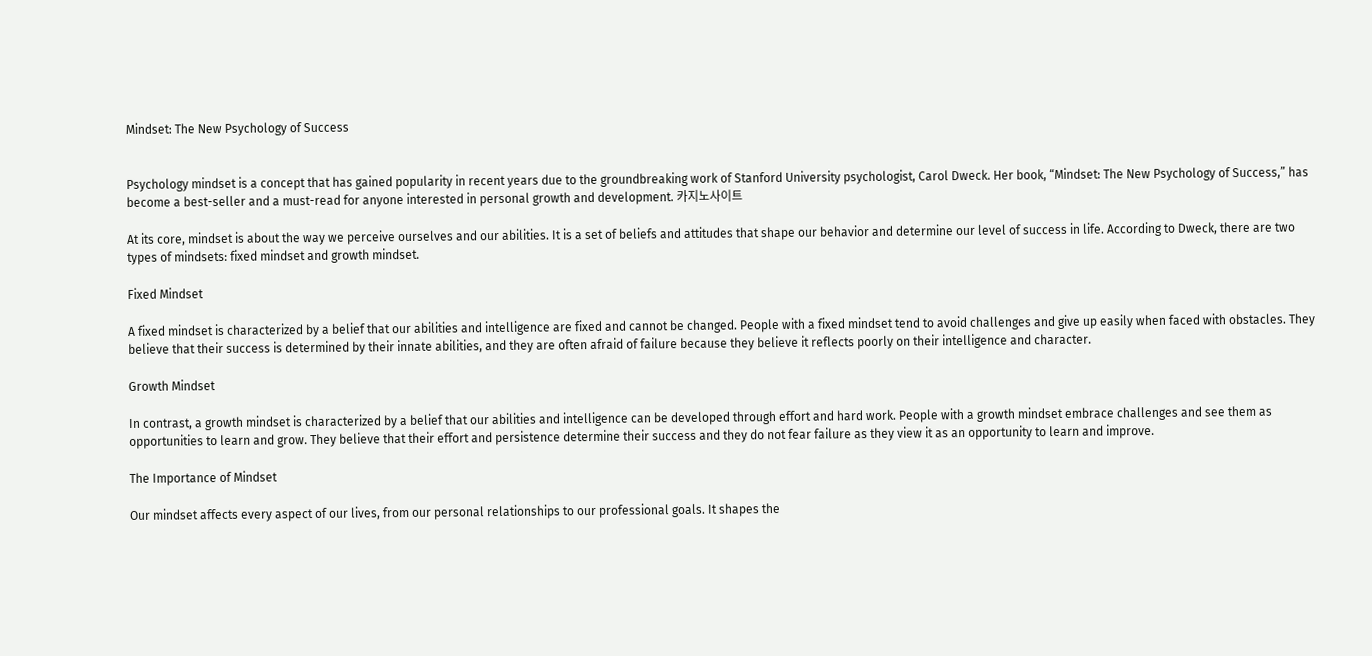Mindset: The New Psychology of Success


Psychology mindset is a concept that has gained popularity in recent years due to the groundbreaking work of Stanford University psychologist, Carol Dweck. Her book, “Mindset: The New Psychology of Success,” has become a best-seller and a must-read for anyone interested in personal growth and development. 카지노사이트

At its core, mindset is about the way we perceive ourselves and our abilities. It is a set of beliefs and attitudes that shape our behavior and determine our level of success in life. According to Dweck, there are two types of mindsets: fixed mindset and growth mindset.

Fixed Mindset

A fixed mindset is characterized by a belief that our abilities and intelligence are fixed and cannot be changed. People with a fixed mindset tend to avoid challenges and give up easily when faced with obstacles. They believe that their success is determined by their innate abilities, and they are often afraid of failure because they believe it reflects poorly on their intelligence and character.

Growth Mindset

In contrast, a growth mindset is characterized by a belief that our abilities and intelligence can be developed through effort and hard work. People with a growth mindset embrace challenges and see them as opportunities to learn and grow. They believe that their effort and persistence determine their success and they do not fear failure as they view it as an opportunity to learn and improve.

The Importance of Mindset

Our mindset affects every aspect of our lives, from our personal relationships to our professional goals. It shapes the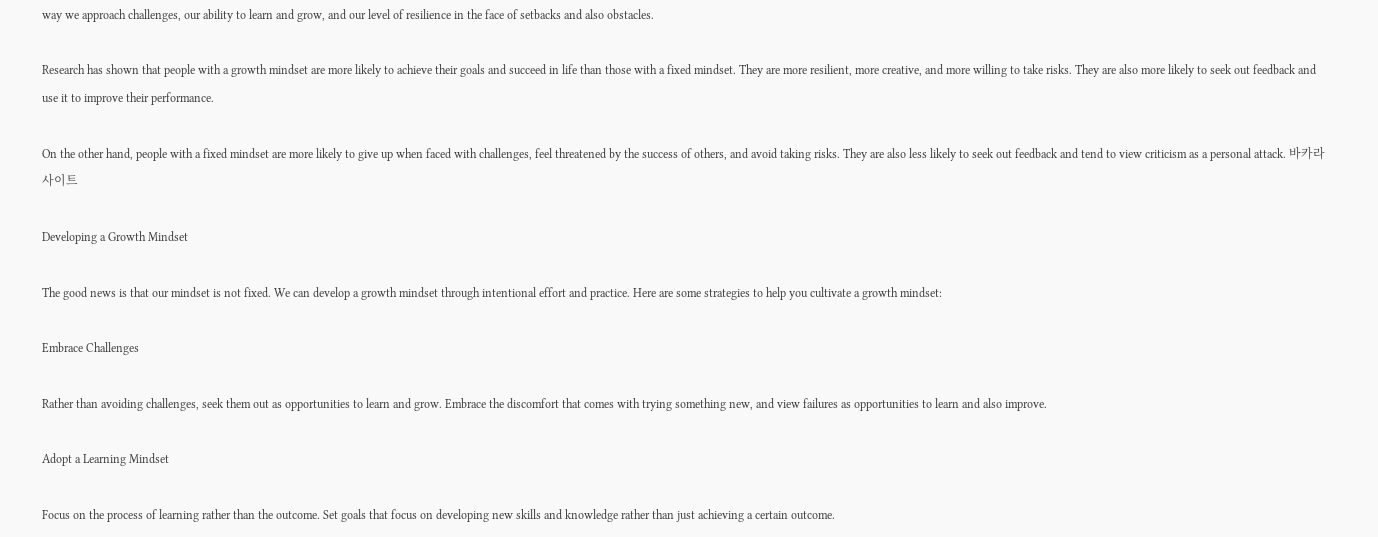way we approach challenges, our ability to learn and grow, and our level of resilience in the face of setbacks and also obstacles.

Research has shown that people with a growth mindset are more likely to achieve their goals and succeed in life than those with a fixed mindset. They are more resilient, more creative, and more willing to take risks. They are also more likely to seek out feedback and use it to improve their performance.

On the other hand, people with a fixed mindset are more likely to give up when faced with challenges, feel threatened by the success of others, and avoid taking risks. They are also less likely to seek out feedback and tend to view criticism as a personal attack. 바카라사이트

Developing a Growth Mindset

The good news is that our mindset is not fixed. We can develop a growth mindset through intentional effort and practice. Here are some strategies to help you cultivate a growth mindset:

Embrace Challenges

Rather than avoiding challenges, seek them out as opportunities to learn and grow. Embrace the discomfort that comes with trying something new, and view failures as opportunities to learn and also improve.

Adopt a Learning Mindset

Focus on the process of learning rather than the outcome. Set goals that focus on developing new skills and knowledge rather than just achieving a certain outcome.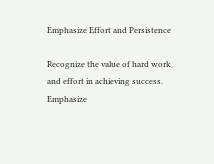Emphasize Effort and Persistence

Recognize the value of hard work and effort in achieving success. Emphasize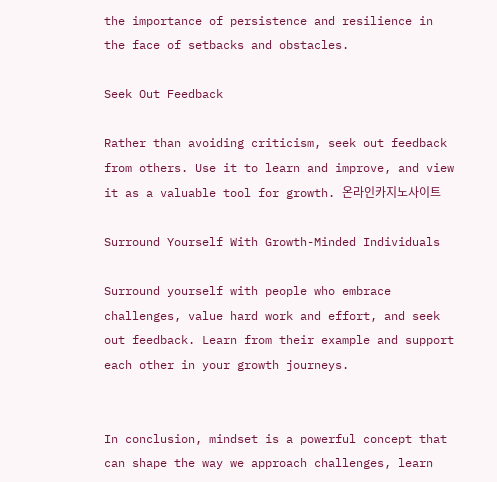the importance of persistence and resilience in the face of setbacks and obstacles.

Seek Out Feedback

Rather than avoiding criticism, seek out feedback from others. Use it to learn and improve, and view it as a valuable tool for growth. 온라인카지노사이트

Surround Yourself With Growth-Minded Individuals

Surround yourself with people who embrace challenges, value hard work and effort, and seek out feedback. Learn from their example and support each other in your growth journeys.


In conclusion, mindset is a powerful concept that can shape the way we approach challenges, learn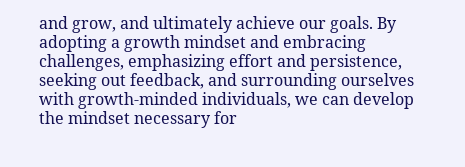and grow, and ultimately achieve our goals. By adopting a growth mindset and embracing challenges, emphasizing effort and persistence, seeking out feedback, and surrounding ourselves with growth-minded individuals, we can develop the mindset necessary for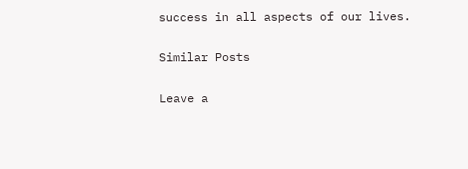success in all aspects of our lives.

Similar Posts

Leave a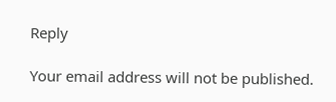Reply

Your email address will not be published.